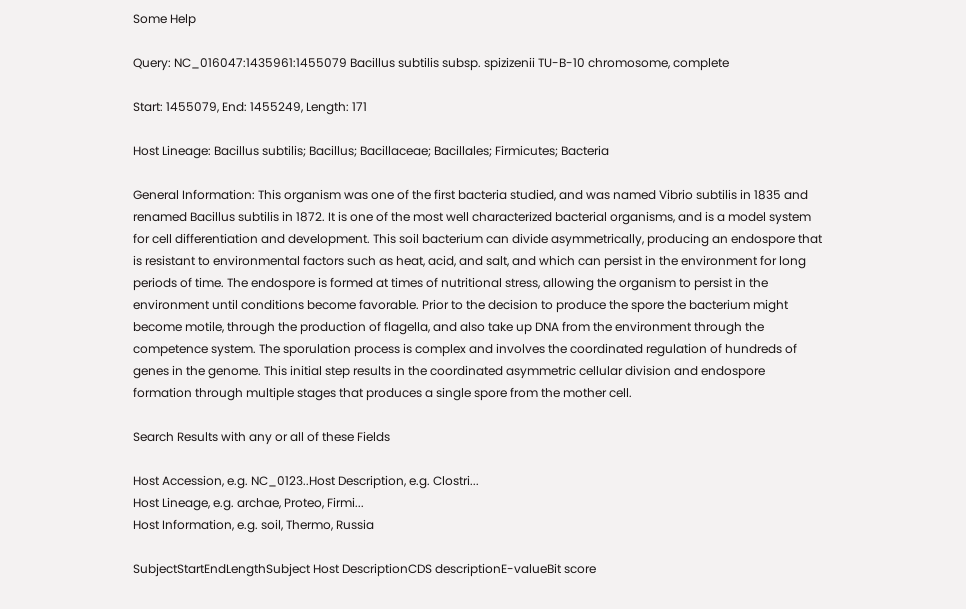Some Help

Query: NC_016047:1435961:1455079 Bacillus subtilis subsp. spizizenii TU-B-10 chromosome, complete

Start: 1455079, End: 1455249, Length: 171

Host Lineage: Bacillus subtilis; Bacillus; Bacillaceae; Bacillales; Firmicutes; Bacteria

General Information: This organism was one of the first bacteria studied, and was named Vibrio subtilis in 1835 and renamed Bacillus subtilis in 1872. It is one of the most well characterized bacterial organisms, and is a model system for cell differentiation and development. This soil bacterium can divide asymmetrically, producing an endospore that is resistant to environmental factors such as heat, acid, and salt, and which can persist in the environment for long periods of time. The endospore is formed at times of nutritional stress, allowing the organism to persist in the environment until conditions become favorable. Prior to the decision to produce the spore the bacterium might become motile, through the production of flagella, and also take up DNA from the environment through the competence system. The sporulation process is complex and involves the coordinated regulation of hundreds of genes in the genome. This initial step results in the coordinated asymmetric cellular division and endospore formation through multiple stages that produces a single spore from the mother cell.

Search Results with any or all of these Fields

Host Accession, e.g. NC_0123..Host Description, e.g. Clostri...
Host Lineage, e.g. archae, Proteo, Firmi...
Host Information, e.g. soil, Thermo, Russia

SubjectStartEndLengthSubject Host DescriptionCDS descriptionE-valueBit score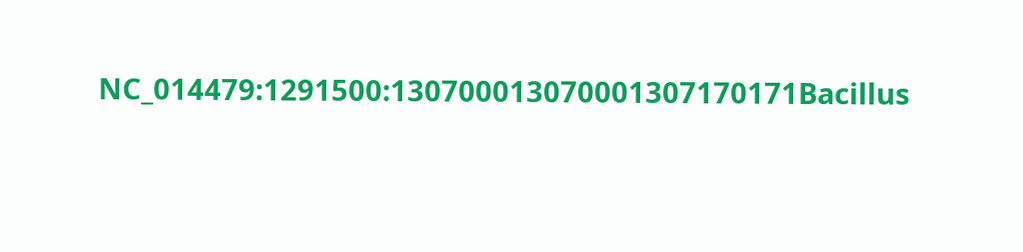NC_014479:1291500:130700013070001307170171Bacillus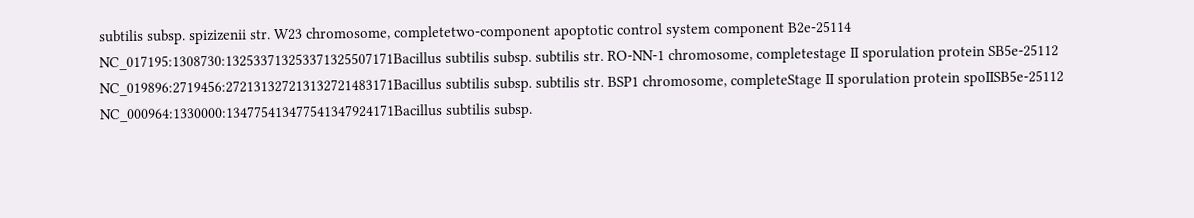subtilis subsp. spizizenii str. W23 chromosome, completetwo-component apoptotic control system component B2e-25114
NC_017195:1308730:132533713253371325507171Bacillus subtilis subsp. subtilis str. RO-NN-1 chromosome, completestage II sporulation protein SB5e-25112
NC_019896:2719456:272131327213132721483171Bacillus subtilis subsp. subtilis str. BSP1 chromosome, completeStage II sporulation protein spoIISB5e-25112
NC_000964:1330000:134775413477541347924171Bacillus subtilis subsp.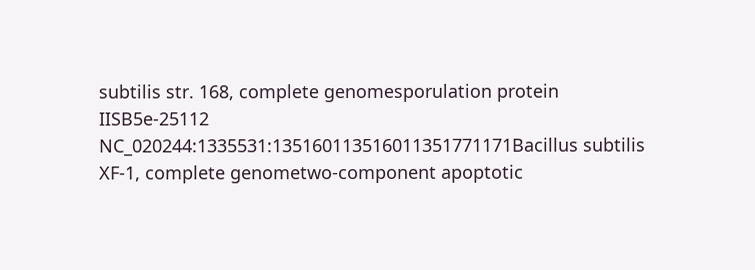subtilis str. 168, complete genomesporulation protein IISB5e-25112
NC_020244:1335531:135160113516011351771171Bacillus subtilis XF-1, complete genometwo-component apoptotic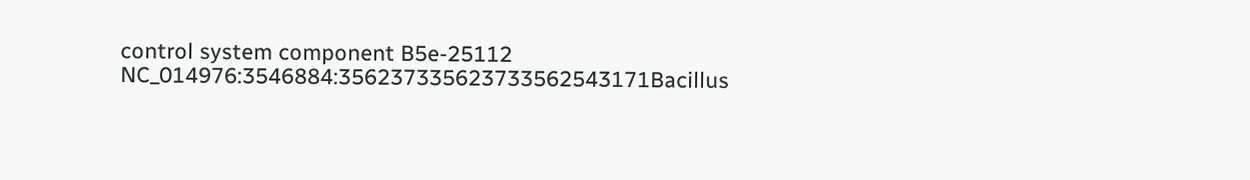control system component B5e-25112
NC_014976:3546884:356237335623733562543171Bacillus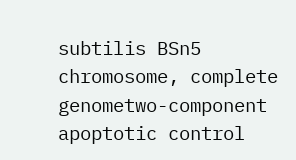subtilis BSn5 chromosome, complete genometwo-component apoptotic control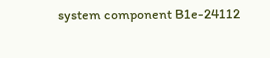system component B1e-24112